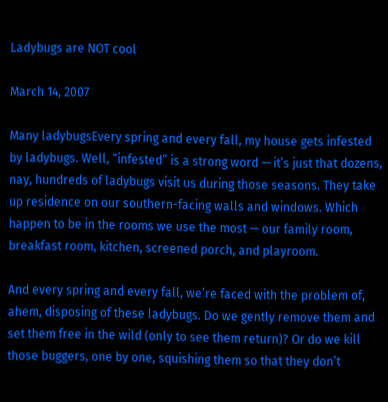Ladybugs are NOT cool

March 14, 2007

Many ladybugsEvery spring and every fall, my house gets infested by ladybugs. Well, “infested” is a strong word — it’s just that dozens, nay, hundreds of ladybugs visit us during those seasons. They take up residence on our southern-facing walls and windows. Which happen to be in the rooms we use the most — our family room, breakfast room, kitchen, screened porch, and playroom.

And every spring and every fall, we’re faced with the problem of, ahem, disposing of these ladybugs. Do we gently remove them and set them free in the wild (only to see them return)? Or do we kill those buggers, one by one, squishing them so that they don’t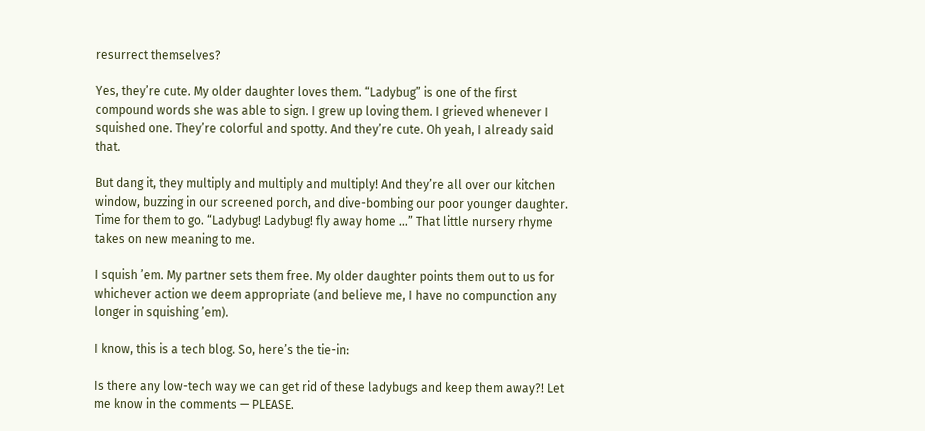resurrect themselves?

Yes, they’re cute. My older daughter loves them. “Ladybug” is one of the first compound words she was able to sign. I grew up loving them. I grieved whenever I squished one. They’re colorful and spotty. And they’re cute. Oh yeah, I already said that.

But dang it, they multiply and multiply and multiply! And they’re all over our kitchen window, buzzing in our screened porch, and dive-bombing our poor younger daughter. Time for them to go. “Ladybug! Ladybug! fly away home …” That little nursery rhyme takes on new meaning to me.

I squish ’em. My partner sets them free. My older daughter points them out to us for whichever action we deem appropriate (and believe me, I have no compunction any longer in squishing ’em).

I know, this is a tech blog. So, here’s the tie-in:

Is there any low-tech way we can get rid of these ladybugs and keep them away?! Let me know in the comments — PLEASE.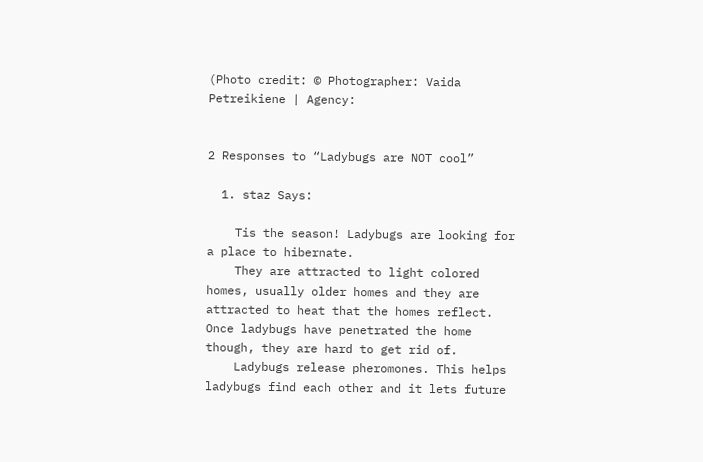(Photo credit: © Photographer: Vaida Petreikiene | Agency:


2 Responses to “Ladybugs are NOT cool”

  1. staz Says:

    Tis the season! Ladybugs are looking for a place to hibernate.
    They are attracted to light colored homes, usually older homes and they are attracted to heat that the homes reflect. Once ladybugs have penetrated the home though, they are hard to get rid of.
    Ladybugs release pheromones. This helps ladybugs find each other and it lets future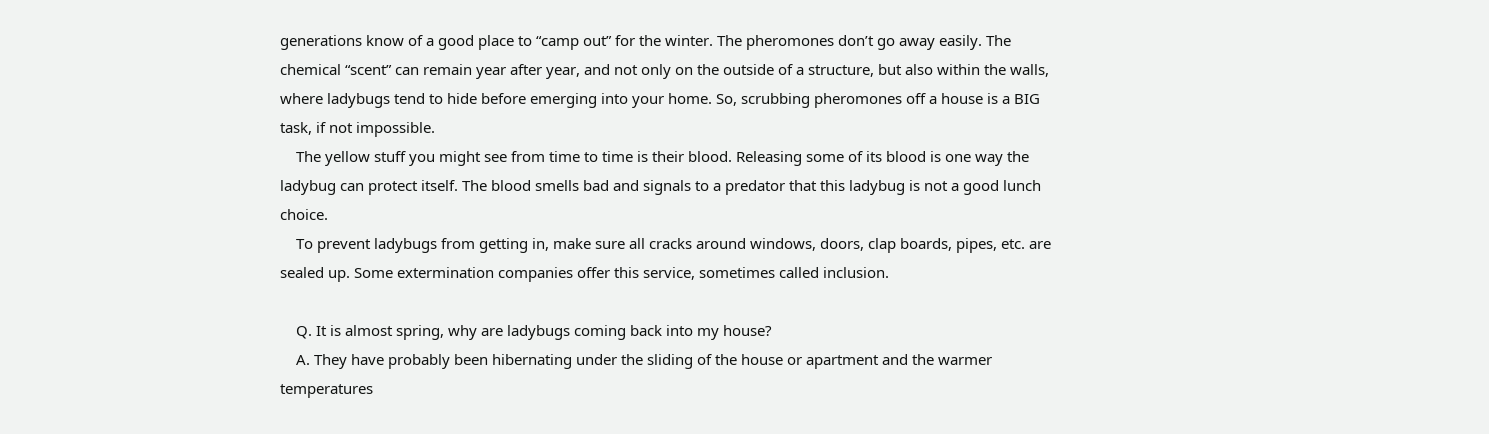generations know of a good place to “camp out” for the winter. The pheromones don’t go away easily. The chemical “scent” can remain year after year, and not only on the outside of a structure, but also within the walls, where ladybugs tend to hide before emerging into your home. So, scrubbing pheromones off a house is a BIG task, if not impossible.
    The yellow stuff you might see from time to time is their blood. Releasing some of its blood is one way the ladybug can protect itself. The blood smells bad and signals to a predator that this ladybug is not a good lunch choice.
    To prevent ladybugs from getting in, make sure all cracks around windows, doors, clap boards, pipes, etc. are sealed up. Some extermination companies offer this service, sometimes called inclusion.

    Q. It is almost spring, why are ladybugs coming back into my house?
    A. They have probably been hibernating under the sliding of the house or apartment and the warmer temperatures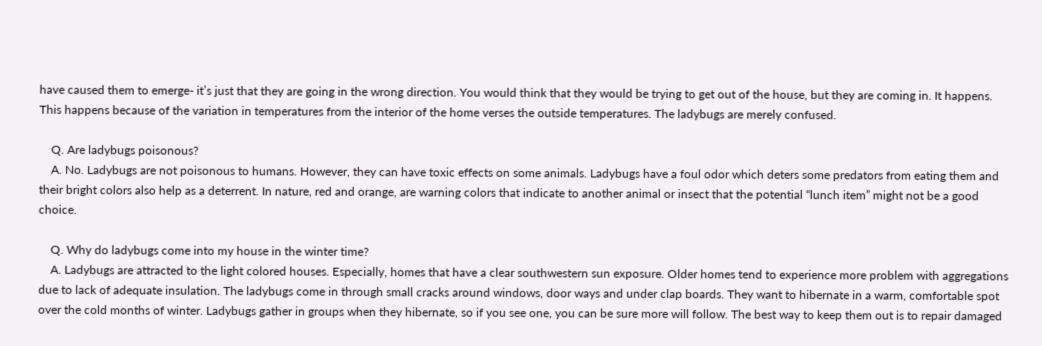have caused them to emerge- it’s just that they are going in the wrong direction. You would think that they would be trying to get out of the house, but they are coming in. It happens. This happens because of the variation in temperatures from the interior of the home verses the outside temperatures. The ladybugs are merely confused.

    Q. Are ladybugs poisonous?
    A. No. Ladybugs are not poisonous to humans. However, they can have toxic effects on some animals. Ladybugs have a foul odor which deters some predators from eating them and their bright colors also help as a deterrent. In nature, red and orange, are warning colors that indicate to another animal or insect that the potential “lunch item” might not be a good choice.

    Q. Why do ladybugs come into my house in the winter time?
    A. Ladybugs are attracted to the light colored houses. Especially, homes that have a clear southwestern sun exposure. Older homes tend to experience more problem with aggregations due to lack of adequate insulation. The ladybugs come in through small cracks around windows, door ways and under clap boards. They want to hibernate in a warm, comfortable spot over the cold months of winter. Ladybugs gather in groups when they hibernate, so if you see one, you can be sure more will follow. The best way to keep them out is to repair damaged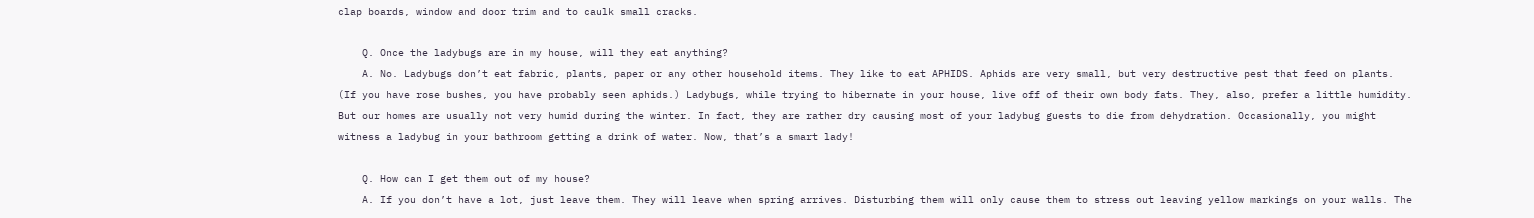clap boards, window and door trim and to caulk small cracks.

    Q. Once the ladybugs are in my house, will they eat anything?
    A. No. Ladybugs don’t eat fabric, plants, paper or any other household items. They like to eat APHIDS. Aphids are very small, but very destructive pest that feed on plants. (If you have rose bushes, you have probably seen aphids.) Ladybugs, while trying to hibernate in your house, live off of their own body fats. They, also, prefer a little humidity. But our homes are usually not very humid during the winter. In fact, they are rather dry causing most of your ladybug guests to die from dehydration. Occasionally, you might witness a ladybug in your bathroom getting a drink of water. Now, that’s a smart lady!

    Q. How can I get them out of my house?
    A. If you don’t have a lot, just leave them. They will leave when spring arrives. Disturbing them will only cause them to stress out leaving yellow markings on your walls. The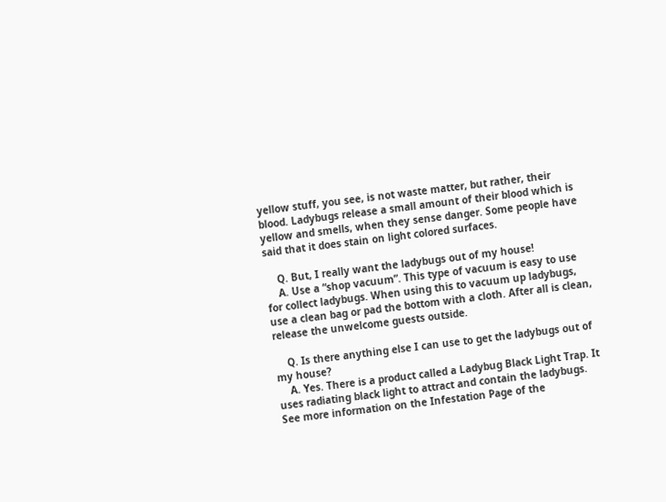yellow stuff, you see, is not waste matter, but rather, their blood. Ladybugs release a small amount of their blood which is yellow and smells, when they sense danger. Some people have said that it does stain on light colored surfaces.

    Q. But, I really want the ladybugs out of my house!
    A. Use a “shop vacuum”. This type of vacuum is easy to use for collect ladybugs. When using this to vacuum up ladybugs, use a clean bag or pad the bottom with a cloth. After all is clean, release the unwelcome guests outside.

    Q. Is there anything else I can use to get the ladybugs out of my house?
    A. Yes. There is a product called a Ladybug Black Light Trap. It uses radiating black light to attract and contain the ladybugs. See more information on the Infestation Page of the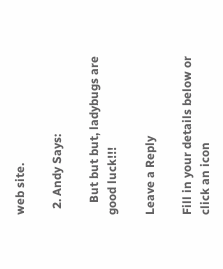web site.

  2. Andy Says:

    But but but, ladybugs are good luck!!!

Leave a Reply

Fill in your details below or click an icon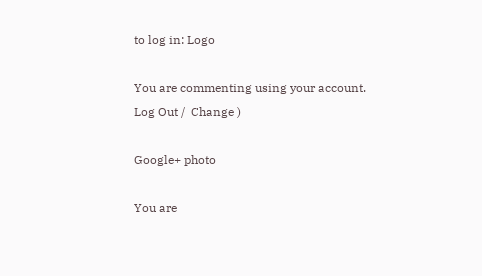to log in: Logo

You are commenting using your account. Log Out /  Change )

Google+ photo

You are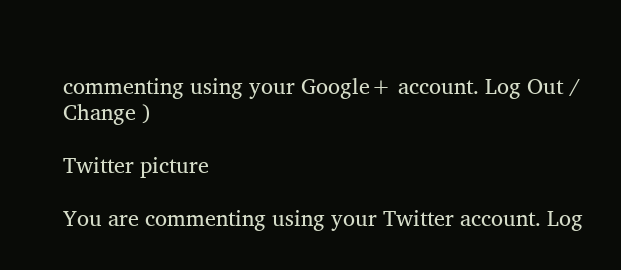commenting using your Google+ account. Log Out /  Change )

Twitter picture

You are commenting using your Twitter account. Log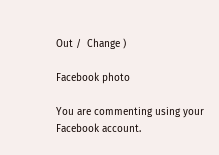Out /  Change )

Facebook photo

You are commenting using your Facebook account.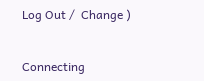Log Out /  Change )


Connecting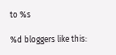to %s

%d bloggers like this: